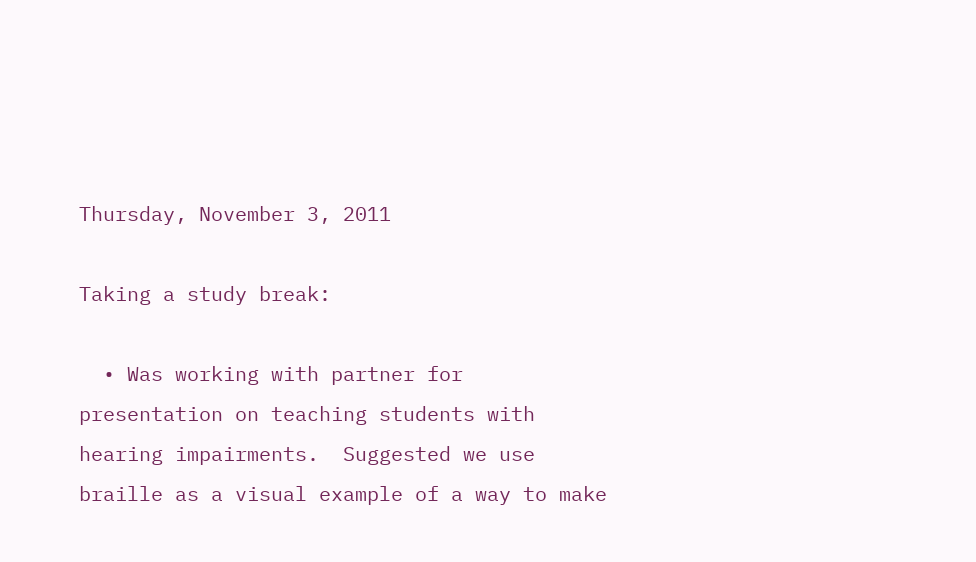Thursday, November 3, 2011

Taking a study break:

  • Was working with partner for presentation on teaching students with hearing impairments.  Suggested we use braille as a visual example of a way to make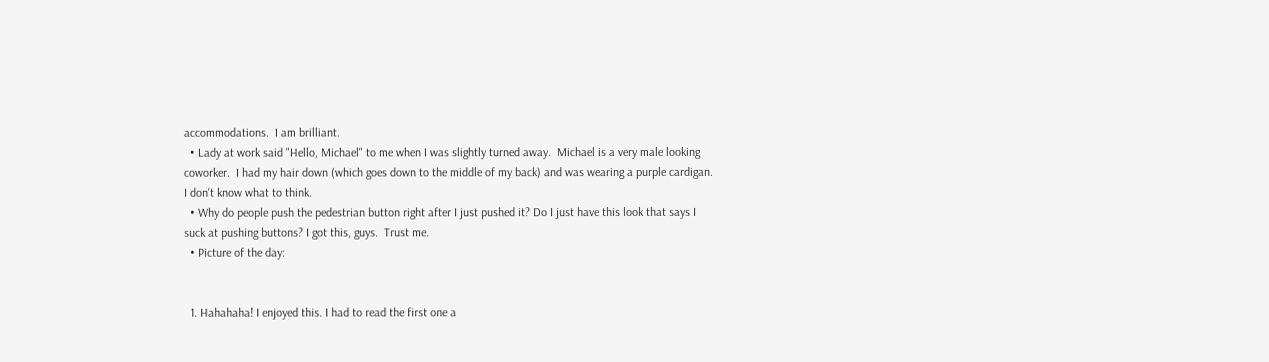accommodations.  I am brilliant.
  • Lady at work said "Hello, Michael" to me when I was slightly turned away.  Michael is a very male looking coworker.  I had my hair down (which goes down to the middle of my back) and was wearing a purple cardigan.  I don't know what to think.
  • Why do people push the pedestrian button right after I just pushed it? Do I just have this look that says I suck at pushing buttons? I got this, guys.  Trust me.
  • Picture of the day:


  1. Hahahaha! I enjoyed this. I had to read the first one a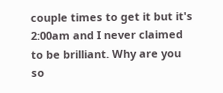couple times to get it but it's 2:00am and I never claimed to be brilliant. Why are you so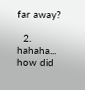far away?

  2. hahaha... how did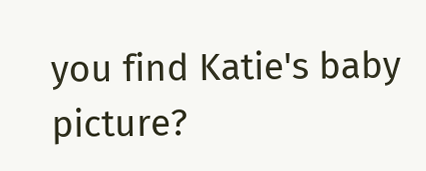you find Katie's baby picture?